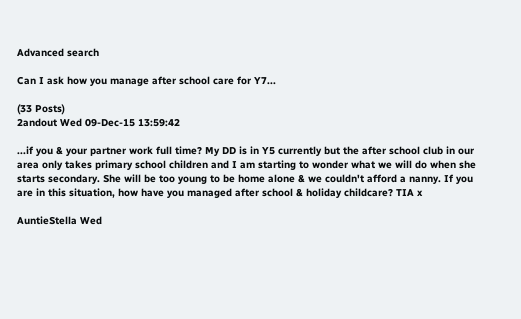Advanced search

Can I ask how you manage after school care for Y7...

(33 Posts)
2andout Wed 09-Dec-15 13:59:42

...if you & your partner work full time? My DD is in Y5 currently but the after school club in our area only takes primary school children and I am starting to wonder what we will do when she starts secondary. She will be too young to be home alone & we couldn't afford a nanny. If you are in this situation, how have you managed after school & holiday childcare? TIA x

AuntieStella Wed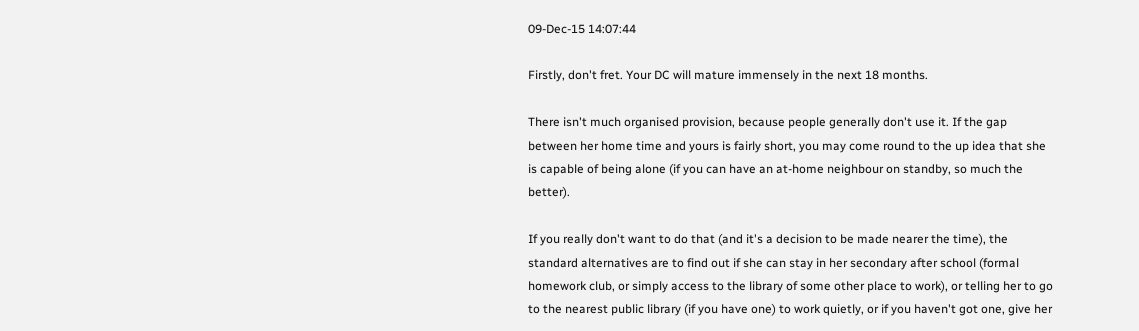09-Dec-15 14:07:44

Firstly, don't fret. Your DC will mature immensely in the next 18 months.

There isn't much organised provision, because people generally don't use it. If the gap between her home time and yours is fairly short, you may come round to the up idea that she is capable of being alone (if you can have an at-home neighbour on standby, so much the better).

If you really don't want to do that (and it's a decision to be made nearer the time), the standard alternatives are to find out if she can stay in her secondary after school (formal homework club, or simply access to the library of some other place to work), or telling her to go to the nearest public library (if you have one) to work quietly, or if you haven't got one, give her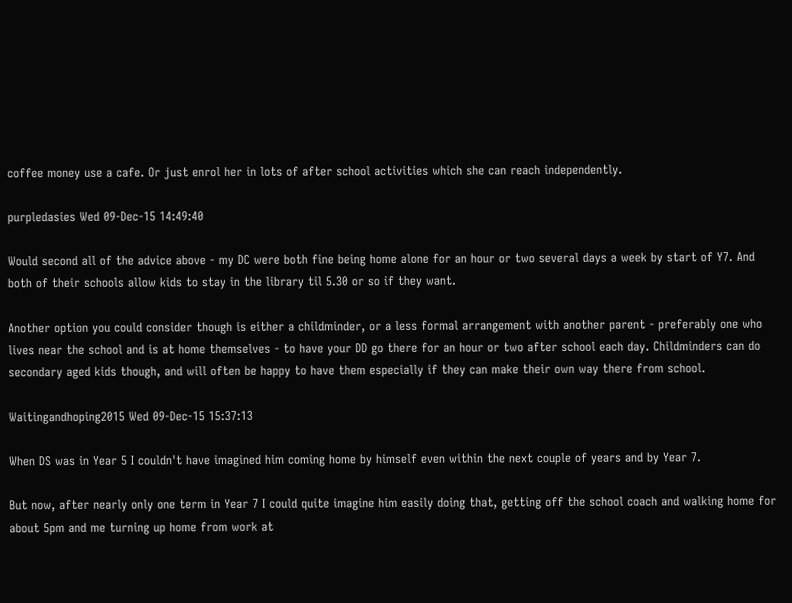coffee money use a cafe. Or just enrol her in lots of after school activities which she can reach independently.

purpledasies Wed 09-Dec-15 14:49:40

Would second all of the advice above - my DC were both fine being home alone for an hour or two several days a week by start of Y7. And both of their schools allow kids to stay in the library til 5.30 or so if they want.

Another option you could consider though is either a childminder, or a less formal arrangement with another parent - preferably one who lives near the school and is at home themselves - to have your DD go there for an hour or two after school each day. Childminders can do secondary aged kids though, and will often be happy to have them especially if they can make their own way there from school.

Waitingandhoping2015 Wed 09-Dec-15 15:37:13

When DS was in Year 5 I couldn't have imagined him coming home by himself even within the next couple of years and by Year 7.

But now, after nearly only one term in Year 7 I could quite imagine him easily doing that, getting off the school coach and walking home for about 5pm and me turning up home from work at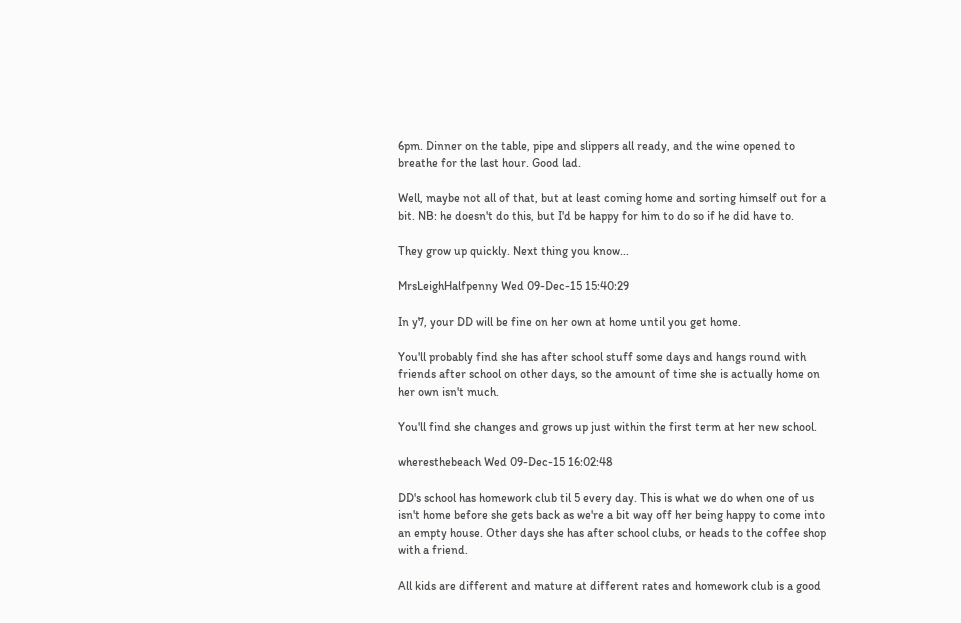6pm. Dinner on the table, pipe and slippers all ready, and the wine opened to breathe for the last hour. Good lad.

Well, maybe not all of that, but at least coming home and sorting himself out for a bit. NB: he doesn't do this, but I'd be happy for him to do so if he did have to.

They grow up quickly. Next thing you know...

MrsLeighHalfpenny Wed 09-Dec-15 15:40:29

In y7, your DD will be fine on her own at home until you get home.

You'll probably find she has after school stuff some days and hangs round with friends after school on other days, so the amount of time she is actually home on her own isn't much.

You'll find she changes and grows up just within the first term at her new school.

wheresthebeach Wed 09-Dec-15 16:02:48

DD's school has homework club til 5 every day. This is what we do when one of us isn't home before she gets back as we're a bit way off her being happy to come into an empty house. Other days she has after school clubs, or heads to the coffee shop with a friend.

All kids are different and mature at different rates and homework club is a good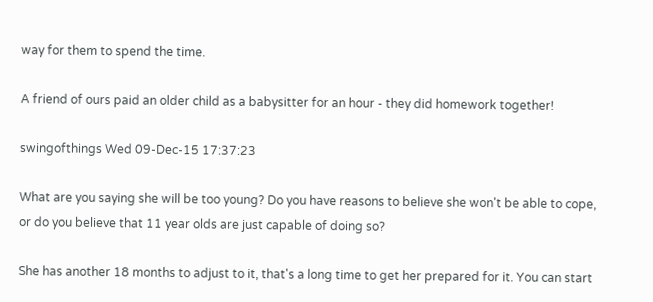way for them to spend the time.

A friend of ours paid an older child as a babysitter for an hour - they did homework together!

swingofthings Wed 09-Dec-15 17:37:23

What are you saying she will be too young? Do you have reasons to believe she won't be able to cope, or do you believe that 11 year olds are just capable of doing so?

She has another 18 months to adjust to it, that's a long time to get her prepared for it. You can start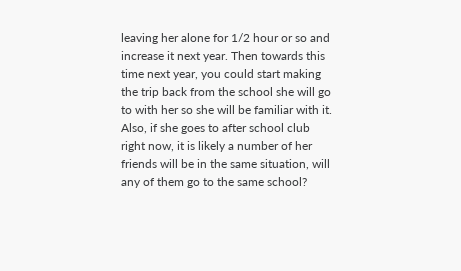leaving her alone for 1/2 hour or so and increase it next year. Then towards this time next year, you could start making the trip back from the school she will go to with her so she will be familiar with it. Also, if she goes to after school club right now, it is likely a number of her friends will be in the same situation, will any of them go to the same school?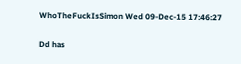WhoTheFuckIsSimon Wed 09-Dec-15 17:46:27

Dd has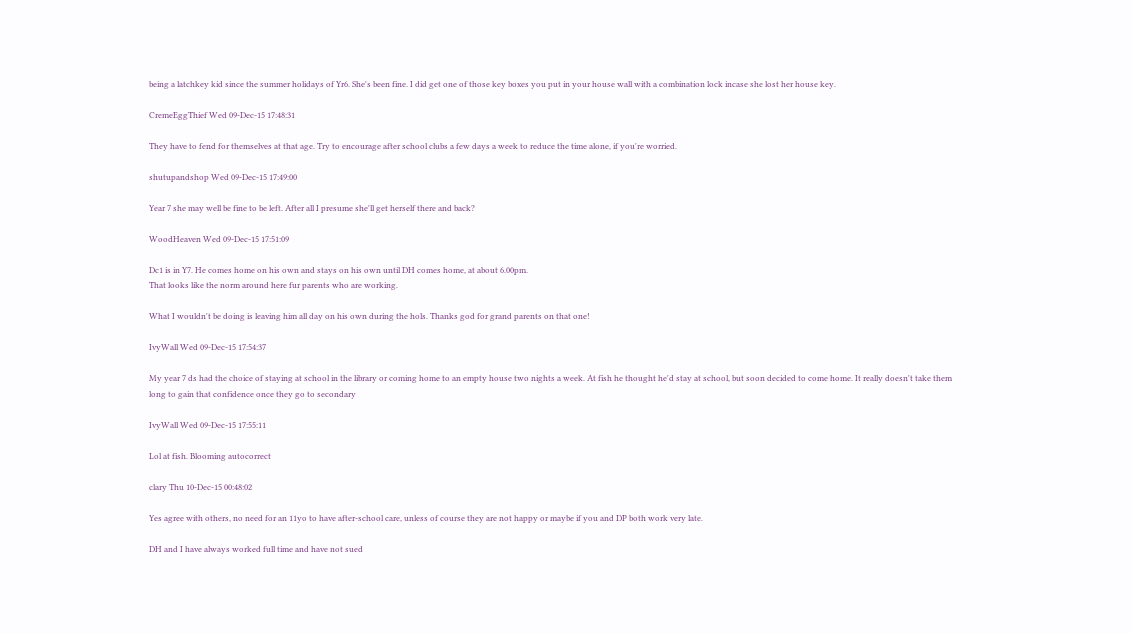being a latchkey kid since the summer holidays of Yr6. She's been fine. I did get one of those key boxes you put in your house wall with a combination lock incase she lost her house key.

CremeEggThief Wed 09-Dec-15 17:48:31

They have to fend for themselves at that age. Try to encourage after school clubs a few days a week to reduce the time alone, if you're worried.

shutupandshop Wed 09-Dec-15 17:49:00

Year 7 she may well be fine to be left. After all I presume she'll get herself there and back?

WoodHeaven Wed 09-Dec-15 17:51:09

Dc1 is in Y7. He comes home on his own and stays on his own until DH comes home, at about 6.00pm.
That looks like the norm around here fur parents who are working.

What I wouldn't be doing is leaving him all day on his own during the hols. Thanks god for grand parents on that one!

IvyWall Wed 09-Dec-15 17:54:37

My year 7 ds had the choice of staying at school in the library or coming home to an empty house two nights a week. At fish he thought he'd stay at school, but soon decided to come home. It really doesn't take them long to gain that confidence once they go to secondary

IvyWall Wed 09-Dec-15 17:55:11

Lol at fish. Blooming autocorrect

clary Thu 10-Dec-15 00:48:02

Yes agree with others, no need for an 11yo to have after-school care, unless of course they are not happy or maybe if you and DP both work very late.

DH and I have always worked full time and have not sued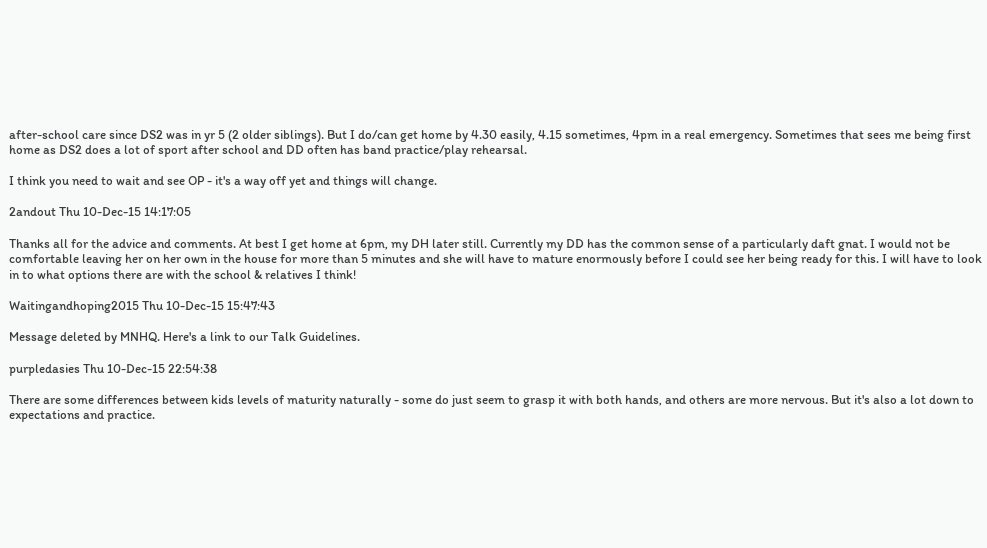after-school care since DS2 was in yr 5 (2 older siblings). But I do/can get home by 4.30 easily, 4.15 sometimes, 4pm in a real emergency. Sometimes that sees me being first home as DS2 does a lot of sport after school and DD often has band practice/play rehearsal.

I think you need to wait and see OP - it's a way off yet and things will change.

2andout Thu 10-Dec-15 14:17:05

Thanks all for the advice and comments. At best I get home at 6pm, my DH later still. Currently my DD has the common sense of a particularly daft gnat. I would not be comfortable leaving her on her own in the house for more than 5 minutes and she will have to mature enormously before I could see her being ready for this. I will have to look in to what options there are with the school & relatives I think!

Waitingandhoping2015 Thu 10-Dec-15 15:47:43

Message deleted by MNHQ. Here's a link to our Talk Guidelines.

purpledasies Thu 10-Dec-15 22:54:38

There are some differences between kids levels of maturity naturally - some do just seem to grasp it with both hands, and others are more nervous. But it's also a lot down to expectations and practice.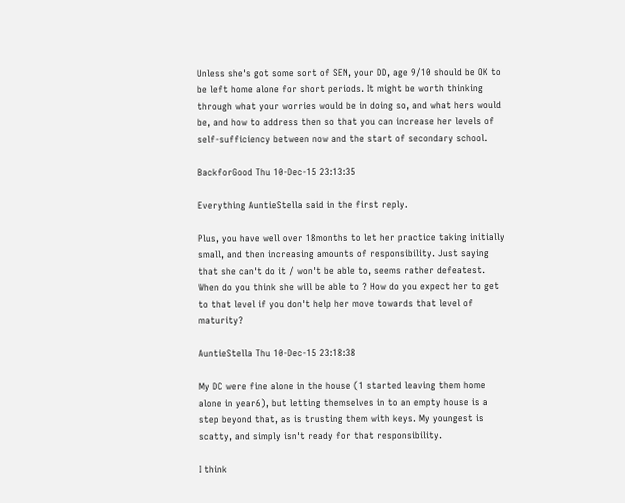Unless she's got some sort of SEN, your DD, age 9/10 should be OK to be left home alone for short periods. It might be worth thinking through what your worries would be in doing so, and what hers would be, and how to address then so that you can increase her levels of self-sufficiency between now and the start of secondary school.

BackforGood Thu 10-Dec-15 23:13:35

Everything AuntieStella said in the first reply.

Plus, you have well over 18months to let her practice taking initially small, and then increasing amounts of responsibility. Just saying that she can't do it / won't be able to, seems rather defeatest. When do you think she will be able to ? How do you expect her to get to that level if you don't help her move towards that level of maturity?

AuntieStella Thu 10-Dec-15 23:18:38

My DC were fine alone in the house (1 started leaving them home alone in year6), but letting themselves in to an empty house is a step beyond that, as is trusting them with keys. My youngest is scatty, and simply isn't ready for that responsibility.

I think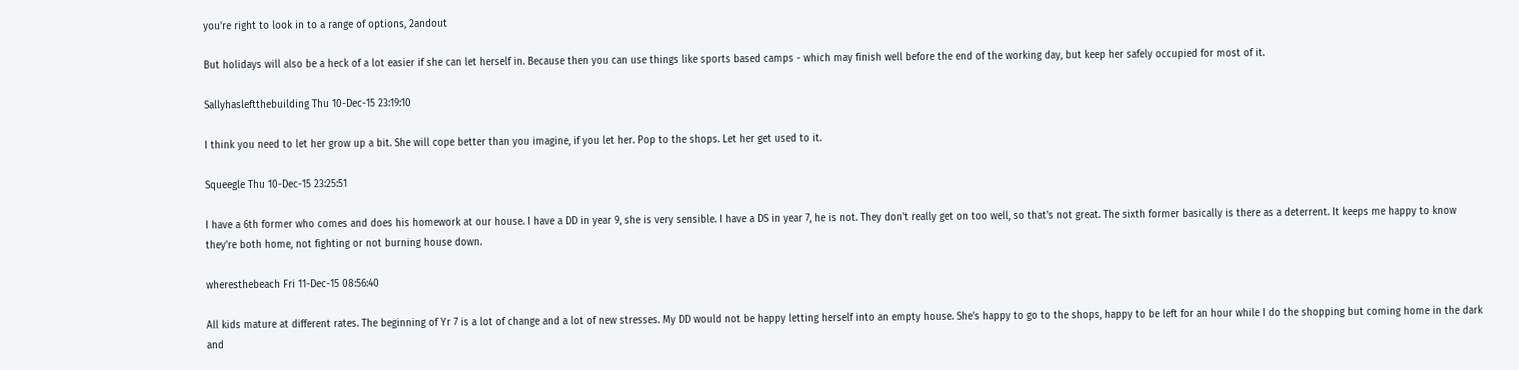you're right to look in to a range of options, 2andout

But holidays will also be a heck of a lot easier if she can let herself in. Because then you can use things like sports based camps - which may finish well before the end of the working day, but keep her safely occupied for most of it.

Sallyhasleftthebuilding Thu 10-Dec-15 23:19:10

I think you need to let her grow up a bit. She will cope better than you imagine, if you let her. Pop to the shops. Let her get used to it.

Squeegle Thu 10-Dec-15 23:25:51

I have a 6th former who comes and does his homework at our house. I have a DD in year 9, she is very sensible. I have a DS in year 7, he is not. They don't really get on too well, so that's not great. The sixth former basically is there as a deterrent. It keeps me happy to know they're both home, not fighting or not burning house down.

wheresthebeach Fri 11-Dec-15 08:56:40

All kids mature at different rates. The beginning of Yr 7 is a lot of change and a lot of new stresses. My DD would not be happy letting herself into an empty house. She's happy to go to the shops, happy to be left for an hour while I do the shopping but coming home in the dark and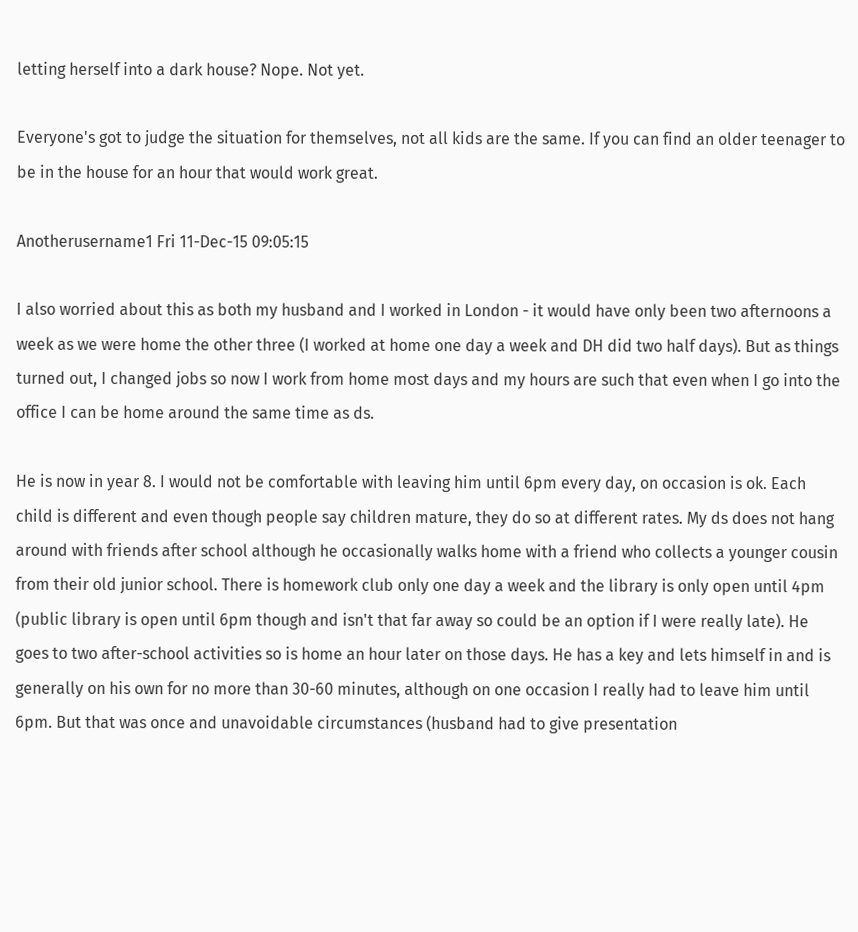letting herself into a dark house? Nope. Not yet.

Everyone's got to judge the situation for themselves, not all kids are the same. If you can find an older teenager to be in the house for an hour that would work great.

Anotherusername1 Fri 11-Dec-15 09:05:15

I also worried about this as both my husband and I worked in London - it would have only been two afternoons a week as we were home the other three (I worked at home one day a week and DH did two half days). But as things turned out, I changed jobs so now I work from home most days and my hours are such that even when I go into the office I can be home around the same time as ds.

He is now in year 8. I would not be comfortable with leaving him until 6pm every day, on occasion is ok. Each child is different and even though people say children mature, they do so at different rates. My ds does not hang around with friends after school although he occasionally walks home with a friend who collects a younger cousin from their old junior school. There is homework club only one day a week and the library is only open until 4pm (public library is open until 6pm though and isn't that far away so could be an option if I were really late). He goes to two after-school activities so is home an hour later on those days. He has a key and lets himself in and is generally on his own for no more than 30-60 minutes, although on one occasion I really had to leave him until 6pm. But that was once and unavoidable circumstances (husband had to give presentation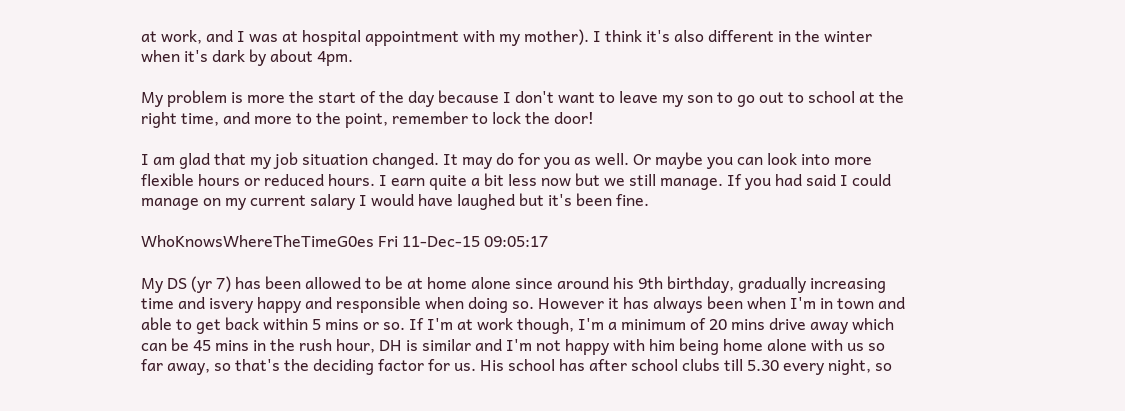at work, and I was at hospital appointment with my mother). I think it's also different in the winter when it's dark by about 4pm.

My problem is more the start of the day because I don't want to leave my son to go out to school at the right time, and more to the point, remember to lock the door!

I am glad that my job situation changed. It may do for you as well. Or maybe you can look into more flexible hours or reduced hours. I earn quite a bit less now but we still manage. If you had said I could manage on my current salary I would have laughed but it's been fine.

WhoKnowsWhereTheTimeG0es Fri 11-Dec-15 09:05:17

My DS (yr 7) has been allowed to be at home alone since around his 9th birthday, gradually increasing time and isvery happy and responsible when doing so. However it has always been when I'm in town and able to get back within 5 mins or so. If I'm at work though, I'm a minimum of 20 mins drive away which can be 45 mins in the rush hour, DH is similar and I'm not happy with him being home alone with us so far away, so that's the deciding factor for us. His school has after school clubs till 5.30 every night, so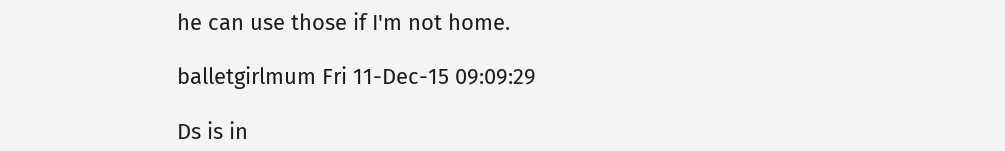he can use those if I'm not home.

balletgirlmum Fri 11-Dec-15 09:09:29

Ds is in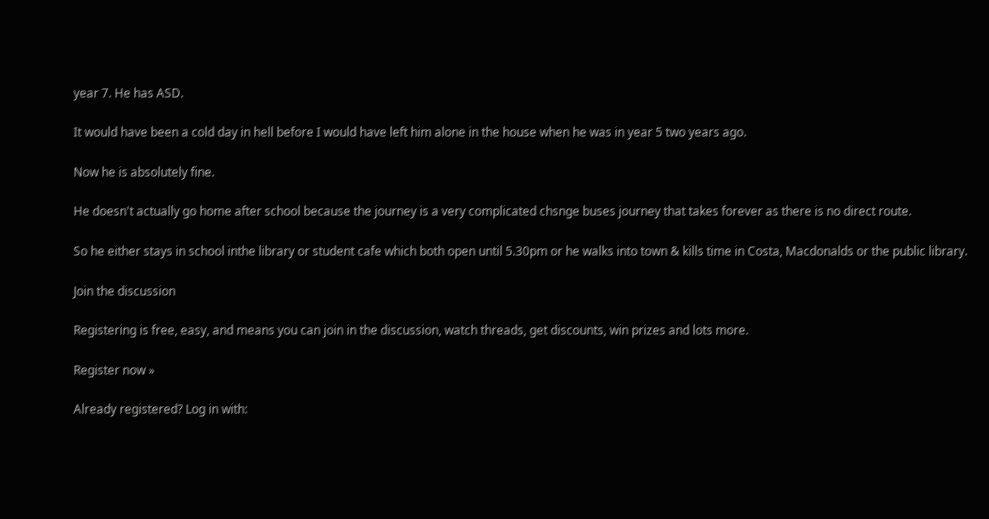year 7. He has ASD.

It would have been a cold day in hell before I would have left him alone in the house when he was in year 5 two years ago.

Now he is absolutely fine.

He doesn't actually go home after school because the journey is a very complicated chsnge buses journey that takes forever as there is no direct route.

So he either stays in school inthe library or student cafe which both open until 5.30pm or he walks into town & kills time in Costa, Macdonalds or the public library.

Join the discussion

Registering is free, easy, and means you can join in the discussion, watch threads, get discounts, win prizes and lots more.

Register now »

Already registered? Log in with: